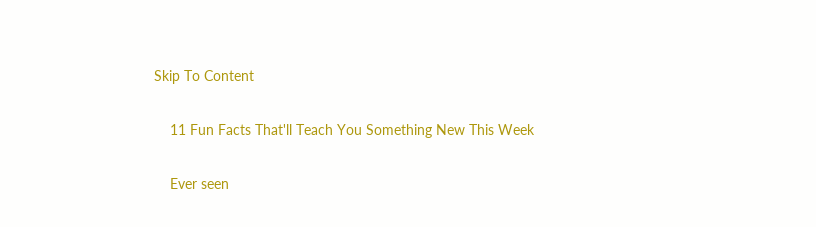Skip To Content

    11 Fun Facts That'll Teach You Something New This Week

    Ever seen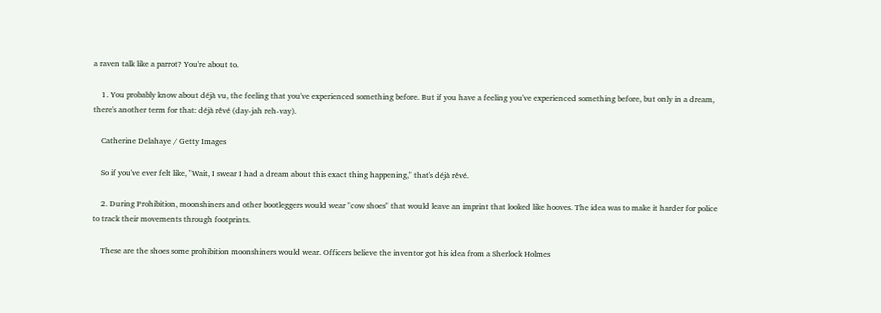a raven talk like a parrot? You're about to.

    1. You probably know about déjà vu, the feeling that you've experienced something before. But if you have a feeling you've experienced something before, but only in a dream, there's another term for that: déjà rêvé (day-jah reh-vay).

    Catherine Delahaye / Getty Images

    So if you've ever felt like, "Wait, I swear I had a dream about this exact thing happening," that's déjà rêvé.

    2. During Prohibition, moonshiners and other bootleggers would wear "cow shoes" that would leave an imprint that looked like hooves. The idea was to make it harder for police to track their movements through footprints.

    These are the shoes some prohibition moonshiners would wear. Officers believe the inventor got his idea from a Sherlock Holmes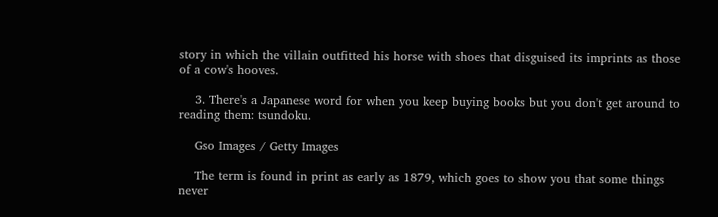story in which the villain outfitted his horse with shoes that disguised its imprints as those of a cow's hooves.

    3. There's a Japanese word for when you keep buying books but you don't get around to reading them: tsundoku.

    Gso Images / Getty Images

    The term is found in print as early as 1879, which goes to show you that some things never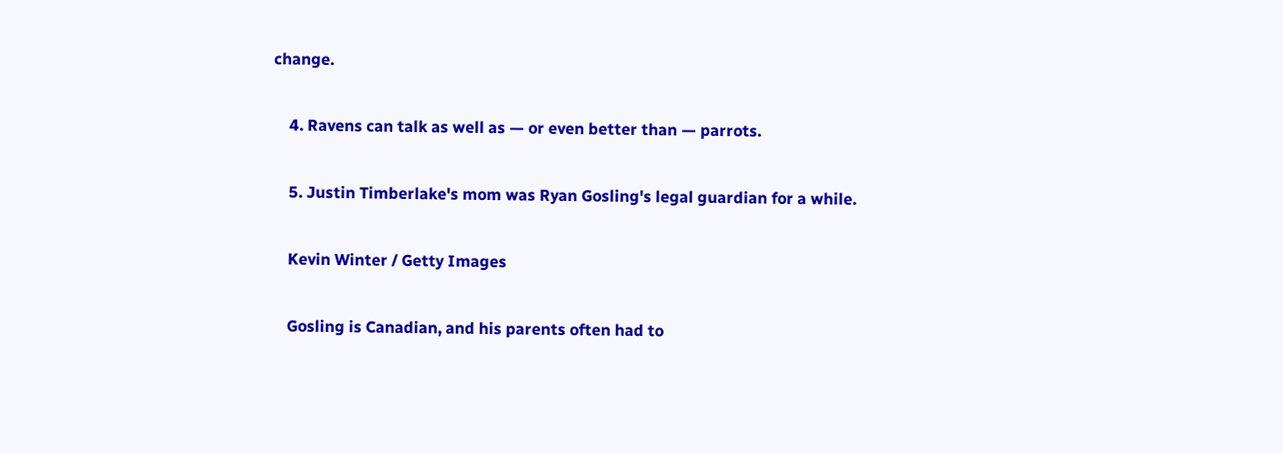change.

    4. Ravens can talk as well as — or even better than — parrots.

    5. Justin Timberlake's mom was Ryan Gosling's legal guardian for a while.

    Kevin Winter / Getty Images

    Gosling is Canadian, and his parents often had to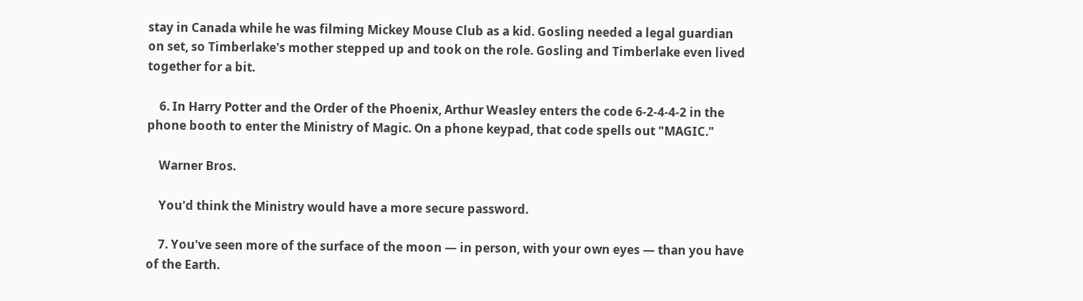stay in Canada while he was filming Mickey Mouse Club as a kid. Gosling needed a legal guardian on set, so Timberlake's mother stepped up and took on the role. Gosling and Timberlake even lived together for a bit.

    6. In Harry Potter and the Order of the Phoenix, Arthur Weasley enters the code 6-2-4-4-2 in the phone booth to enter the Ministry of Magic. On a phone keypad, that code spells out "MAGIC."

    Warner Bros.

    You'd think the Ministry would have a more secure password.

    7. You've seen more of the surface of the moon — in person, with your own eyes — than you have of the Earth.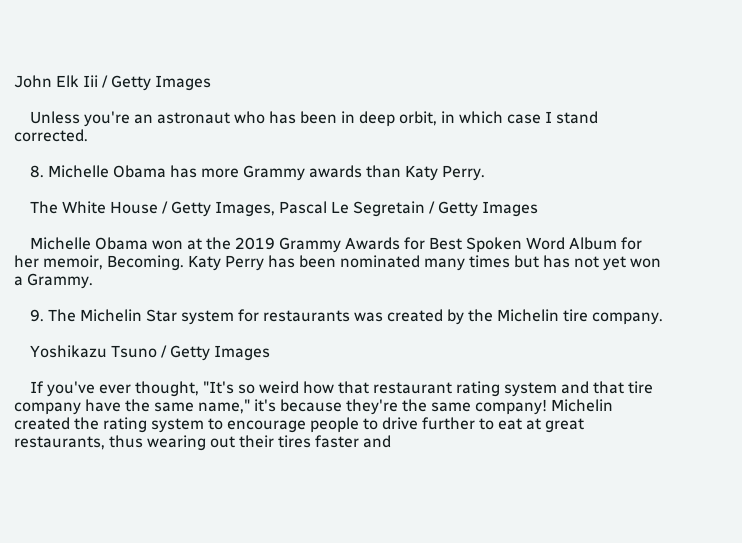John Elk Iii / Getty Images

    Unless you're an astronaut who has been in deep orbit, in which case I stand corrected.

    8. Michelle Obama has more Grammy awards than Katy Perry.

    The White House / Getty Images, Pascal Le Segretain / Getty Images

    Michelle Obama won at the 2019 Grammy Awards for Best Spoken Word Album for her memoir, Becoming. Katy Perry has been nominated many times but has not yet won a Grammy.

    9. The Michelin Star system for restaurants was created by the Michelin tire company.

    Yoshikazu Tsuno / Getty Images

    If you've ever thought, "It's so weird how that restaurant rating system and that tire company have the same name," it's because they're the same company! Michelin created the rating system to encourage people to drive further to eat at great restaurants, thus wearing out their tires faster and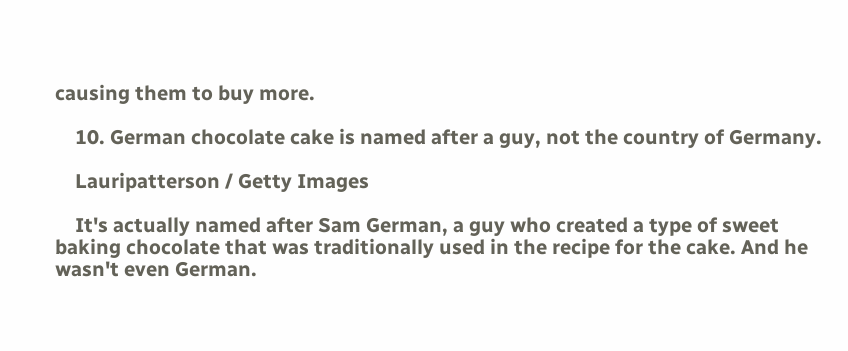causing them to buy more.

    10. German chocolate cake is named after a guy, not the country of Germany.

    Lauripatterson / Getty Images

    It's actually named after Sam German, a guy who created a type of sweet baking chocolate that was traditionally used in the recipe for the cake. And he wasn't even German.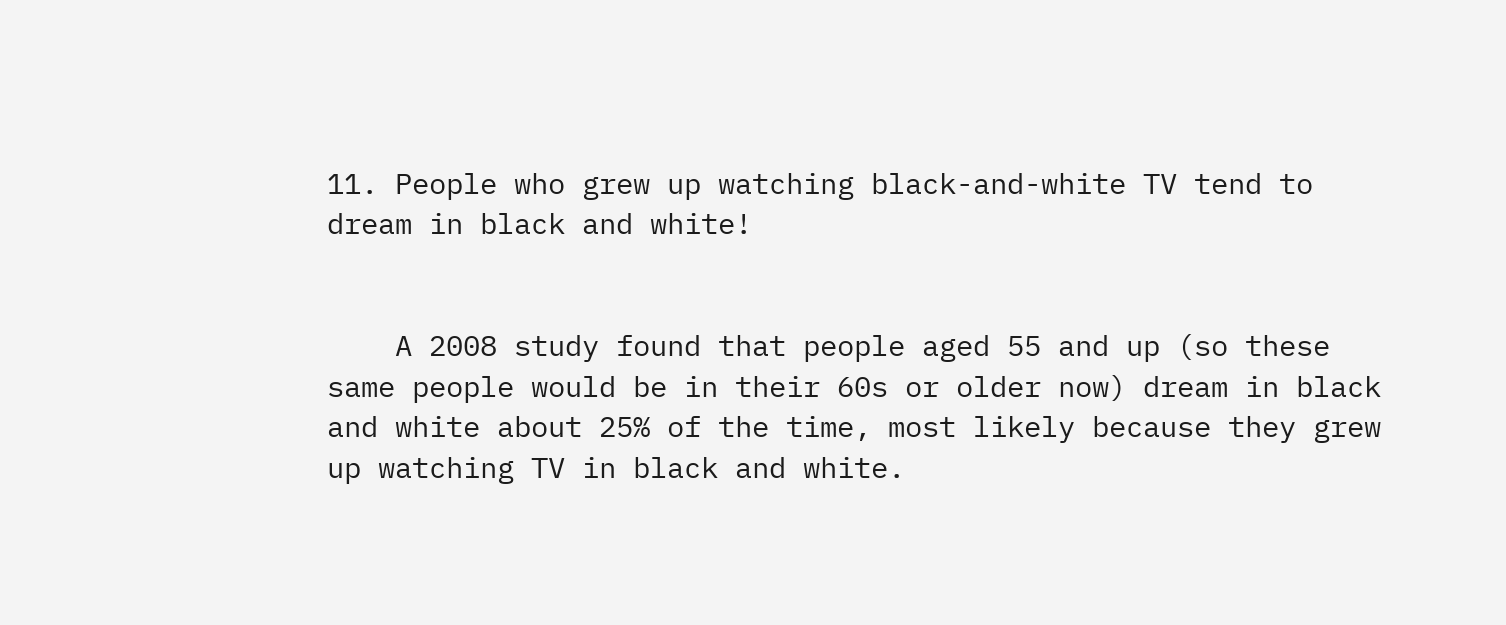11. People who grew up watching black-and-white TV tend to dream in black and white!


    A 2008 study found that people aged 55 and up (so these same people would be in their 60s or older now) dream in black and white about 25% of the time, most likely because they grew up watching TV in black and white.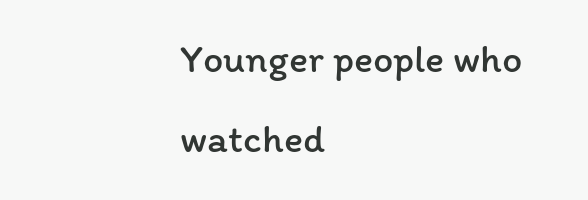Younger people who watched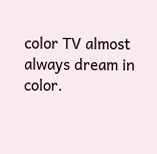color TV almost always dream in color.